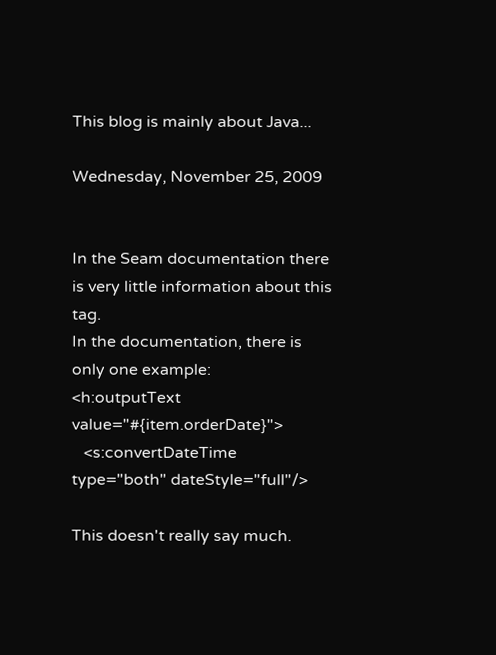This blog is mainly about Java...

Wednesday, November 25, 2009


In the Seam documentation there is very little information about this tag.
In the documentation, there is only one example:
<h:outputText value="#{item.orderDate}">
   <s:convertDateTime type="both" dateStyle="full"/>

This doesn't really say much.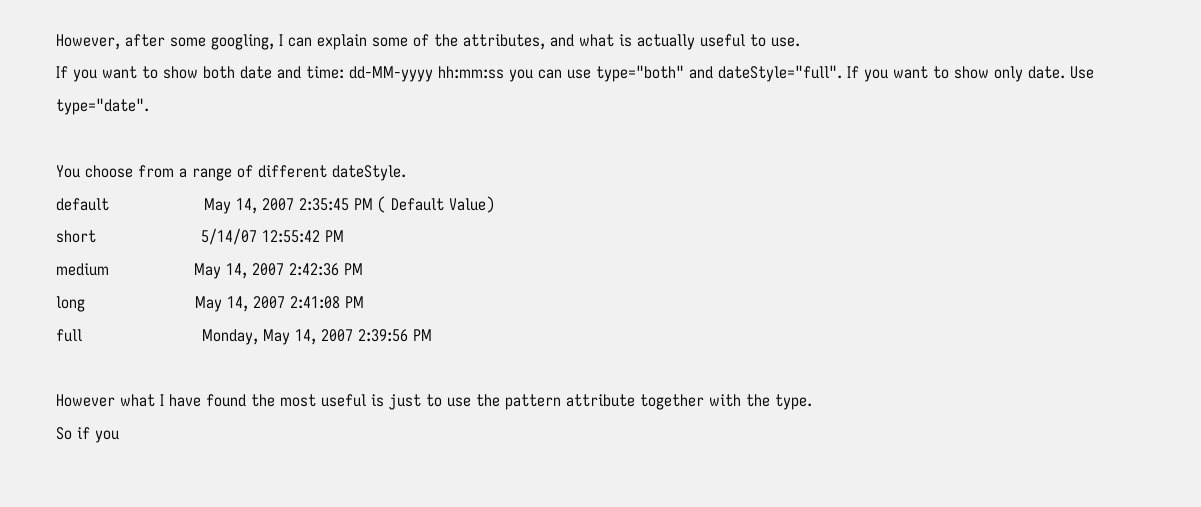However, after some googling, I can explain some of the attributes, and what is actually useful to use.
If you want to show both date and time: dd-MM-yyyy hh:mm:ss you can use type="both" and dateStyle="full". If you want to show only date. Use type="date".

You choose from a range of different dateStyle.
default                   May 14, 2007 2:35:45 PM ( Default Value)
short                     5/14/07 12:55:42 PM
medium                 May 14, 2007 2:42:36 PM
long                      May 14, 2007 2:41:08 PM
full                        Monday, May 14, 2007 2:39:56 PM

However what I have found the most useful is just to use the pattern attribute together with the type.
So if you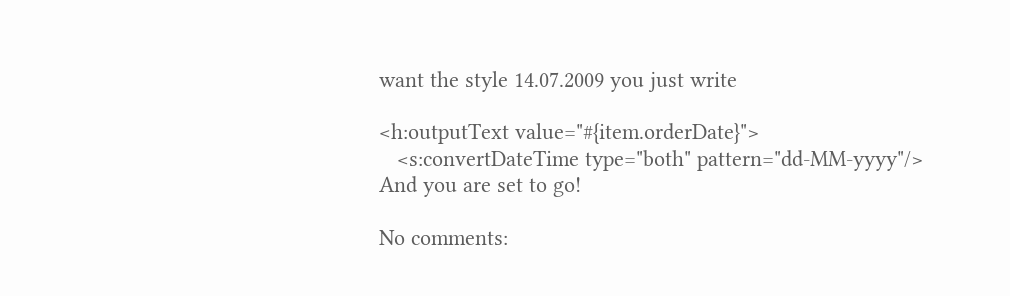want the style 14.07.2009 you just write

<h:outputText value="#{item.orderDate}">
   <s:convertDateTime type="both" pattern="dd-MM-yyyy"/>
And you are set to go!

No comments: